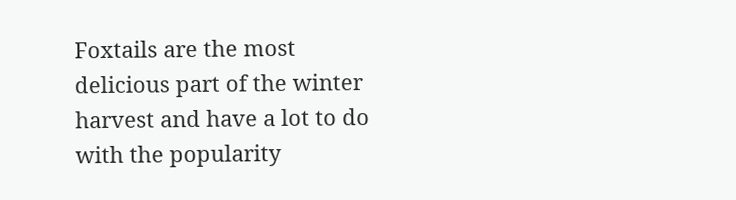Foxtails are the most delicious part of the winter harvest and have a lot to do with the popularity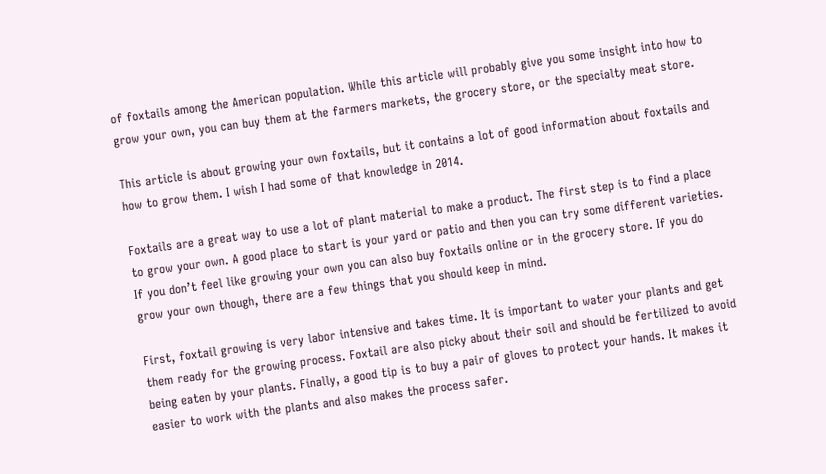of foxtails among the American population. While this article will probably give you some insight into how to grow your own, you can buy them at the farmers markets, the grocery store, or the specialty meat store.

This article is about growing your own foxtails, but it contains a lot of good information about foxtails and how to grow them. I wish I had some of that knowledge in 2014.

Foxtails are a great way to use a lot of plant material to make a product. The first step is to find a place to grow your own. A good place to start is your yard or patio and then you can try some different varieties. If you don’t feel like growing your own you can also buy foxtails online or in the grocery store. If you do grow your own though, there are a few things that you should keep in mind.

First, foxtail growing is very labor intensive and takes time. It is important to water your plants and get them ready for the growing process. Foxtail are also picky about their soil and should be fertilized to avoid being eaten by your plants. Finally, a good tip is to buy a pair of gloves to protect your hands. It makes it easier to work with the plants and also makes the process safer.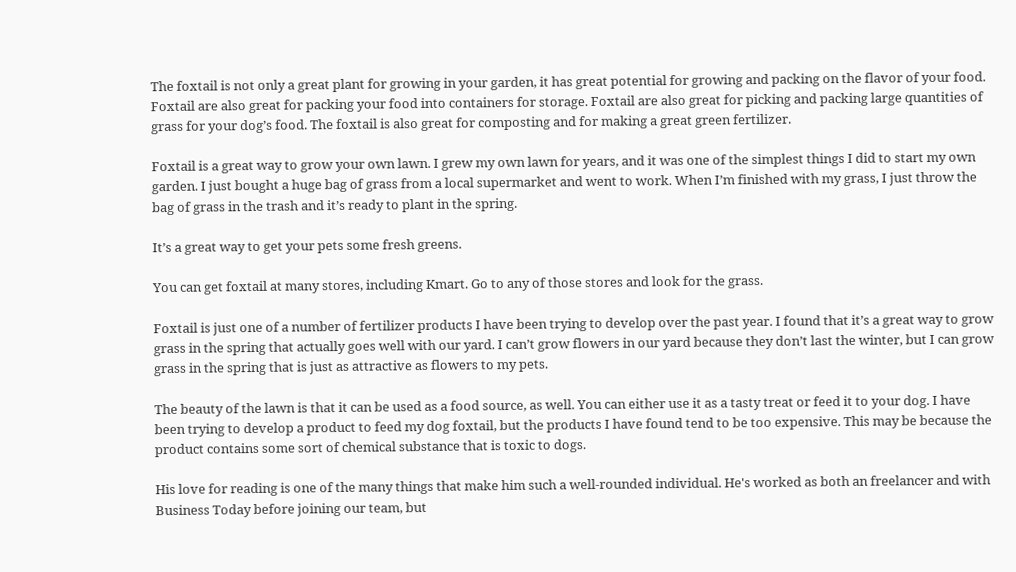The foxtail is not only a great plant for growing in your garden, it has great potential for growing and packing on the flavor of your food. Foxtail are also great for packing your food into containers for storage. Foxtail are also great for picking and packing large quantities of grass for your dog’s food. The foxtail is also great for composting and for making a great green fertilizer.

Foxtail is a great way to grow your own lawn. I grew my own lawn for years, and it was one of the simplest things I did to start my own garden. I just bought a huge bag of grass from a local supermarket and went to work. When I’m finished with my grass, I just throw the bag of grass in the trash and it’s ready to plant in the spring.

It’s a great way to get your pets some fresh greens.

You can get foxtail at many stores, including Kmart. Go to any of those stores and look for the grass.

Foxtail is just one of a number of fertilizer products I have been trying to develop over the past year. I found that it’s a great way to grow grass in the spring that actually goes well with our yard. I can’t grow flowers in our yard because they don’t last the winter, but I can grow grass in the spring that is just as attractive as flowers to my pets.

The beauty of the lawn is that it can be used as a food source, as well. You can either use it as a tasty treat or feed it to your dog. I have been trying to develop a product to feed my dog foxtail, but the products I have found tend to be too expensive. This may be because the product contains some sort of chemical substance that is toxic to dogs.

His love for reading is one of the many things that make him such a well-rounded individual. He's worked as both an freelancer and with Business Today before joining our team, but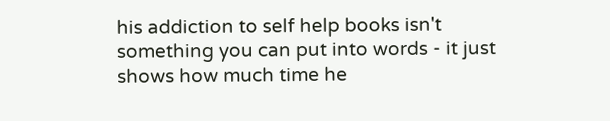his addiction to self help books isn't something you can put into words - it just shows how much time he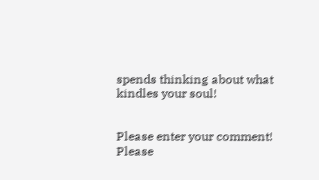spends thinking about what kindles your soul!


Please enter your comment!
Please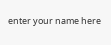enter your name here